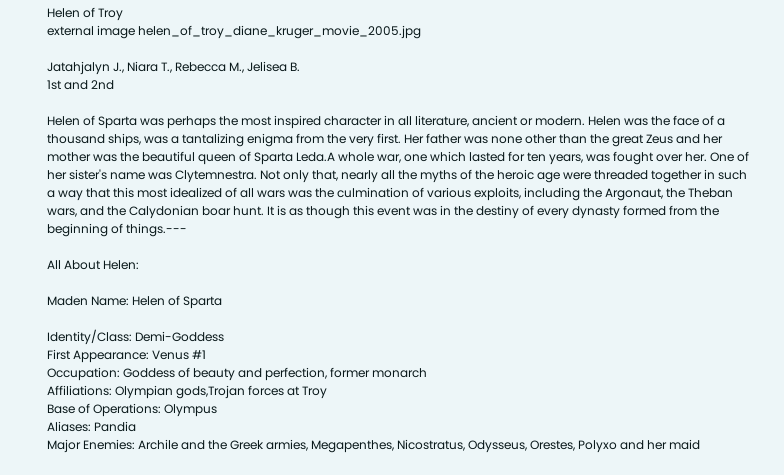Helen of Troy
external image helen_of_troy_diane_kruger_movie_2005.jpg

Jatahjalyn J., Niara T., Rebecca M., Jelisea B.
1st and 2nd

Helen of Sparta was perhaps the most inspired character in all literature, ancient or modern. Helen was the face of a thousand ships, was a tantalizing enigma from the very first. Her father was none other than the great Zeus and her mother was the beautiful queen of Sparta Leda.A whole war, one which lasted for ten years, was fought over her. One of her sister's name was Clytemnestra. Not only that, nearly all the myths of the heroic age were threaded together in such a way that this most idealized of all wars was the culmination of various exploits, including the Argonaut, the Theban wars, and the Calydonian boar hunt. It is as though this event was in the destiny of every dynasty formed from the beginning of things.---

All About Helen:

Maden Name: Helen of Sparta

Identity/Class: Demi-Goddess
First Appearance: Venus #1
Occupation: Goddess of beauty and perfection, former monarch
Affiliations: Olympian gods,Trojan forces at Troy
Base of Operations: Olympus
Aliases: Pandia
Major Enemies: Archile and the Greek armies, Megapenthes, Nicostratus, Odysseus, Orestes, Polyxo and her maid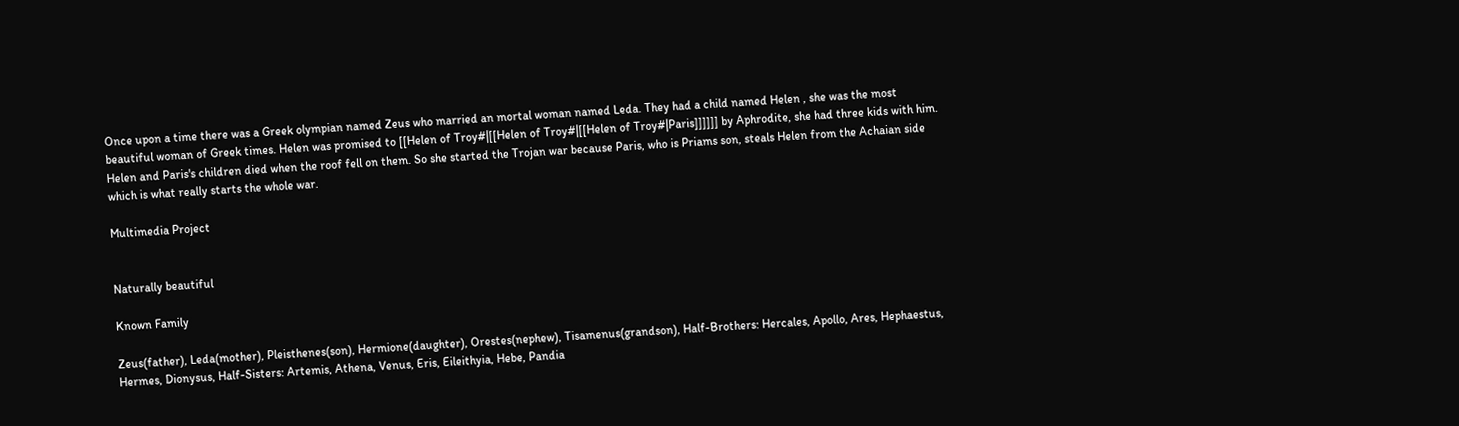Once upon a time there was a Greek olympian named Zeus who married an mortal woman named Leda. They had a child named Helen , she was the most beautiful woman of Greek times. Helen was promised to [[Helen of Troy#|[[Helen of Troy#|[[Helen of Troy#|Paris]]]]]] by Aphrodite, she had three kids with him. Helen and Paris's children died when the roof fell on them. So she started the Trojan war because Paris, who is Priams son, steals Helen from the Achaian side which is what really starts the whole war.

Multimedia Project


Naturally beautiful

Known Family

Zeus(father), Leda(mother), Pleisthenes(son), Hermione(daughter), Orestes(nephew), Tisamenus(grandson), Half-Brothers: Hercales, Apollo, Ares, Hephaestus, Hermes, Dionysus, Half-Sisters: Artemis, Athena, Venus, Eris, Eileithyia, Hebe, Pandia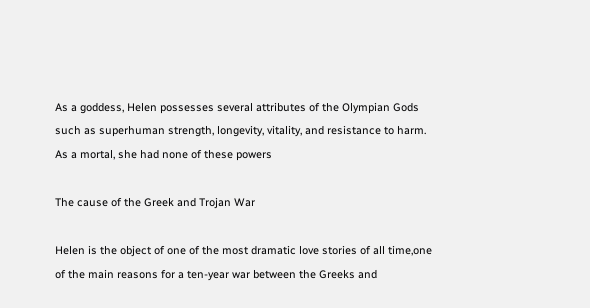As a goddess, Helen possesses several attributes of the Olympian Gods such as superhuman strength, longevity, vitality, and resistance to harm.
As a mortal, she had none of these powers

The cause of the Greek and Trojan War

Helen is the object of one of the most dramatic love stories of all time,one of the main reasons for a ten-year war between the Greeks and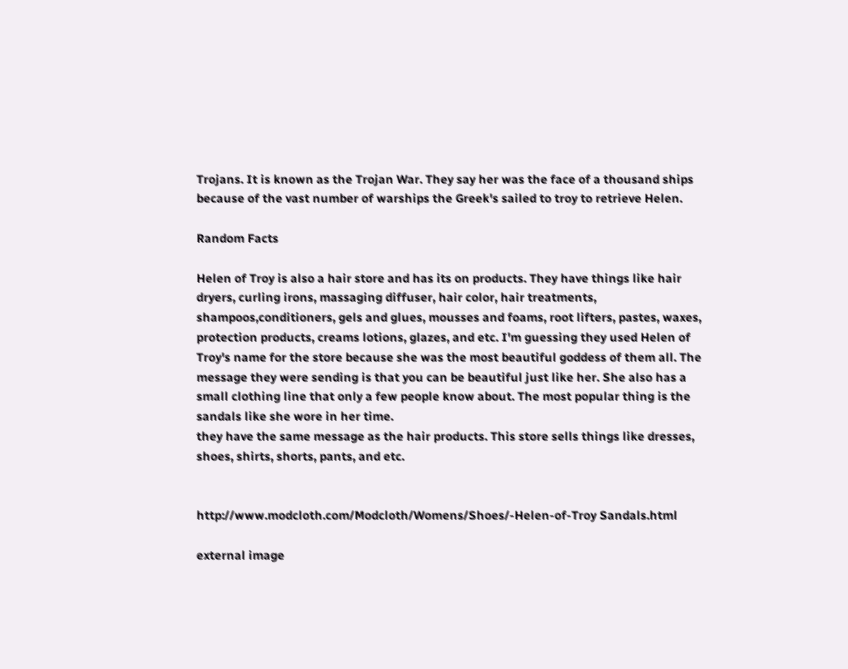Trojans. It is known as the Trojan War. They say her was the face of a thousand ships because of the vast number of warships the Greek's sailed to troy to retrieve Helen.

Random Facts

Helen of Troy is also a hair store and has its on products. They have things like hair dryers, curling irons, massaging diffuser, hair color, hair treatments, shampoos,conditioners, gels and glues, mousses and foams, root lifters, pastes, waxes, protection products, creams lotions, glazes, and etc. I'm guessing they used Helen of Troy's name for the store because she was the most beautiful goddess of them all. The message they were sending is that you can be beautiful just like her. She also has a small clothing line that only a few people know about. The most popular thing is the sandals like she wore in her time.
they have the same message as the hair products. This store sells things like dresses, shoes, shirts, shorts, pants, and etc.


http://www.modcloth.com/Modcloth/Womens/Shoes/-Helen-of-Troy Sandals.html

external image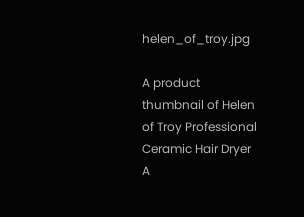helen_of_troy.jpg

A product thumbnail of Helen of Troy Professional Ceramic Hair Dryer
A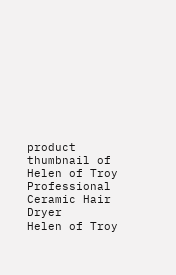product thumbnail of Helen of Troy Professional Ceramic Hair Dryer
Helen of Troy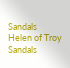Sandals
Helen of Troy Sandals